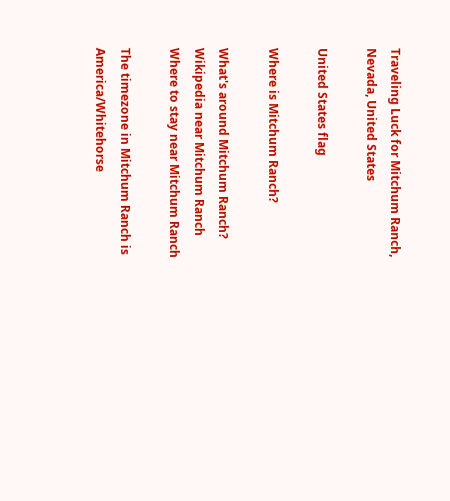Traveling Luck for Mitchum Ranch, Nevada, United States

United States flag

Where is Mitchum Ranch?

What's around Mitchum Ranch?
Wikipedia near Mitchum Ranch
Where to stay near Mitchum Ranch

The timezone in Mitchum Ranch is America/Whitehorse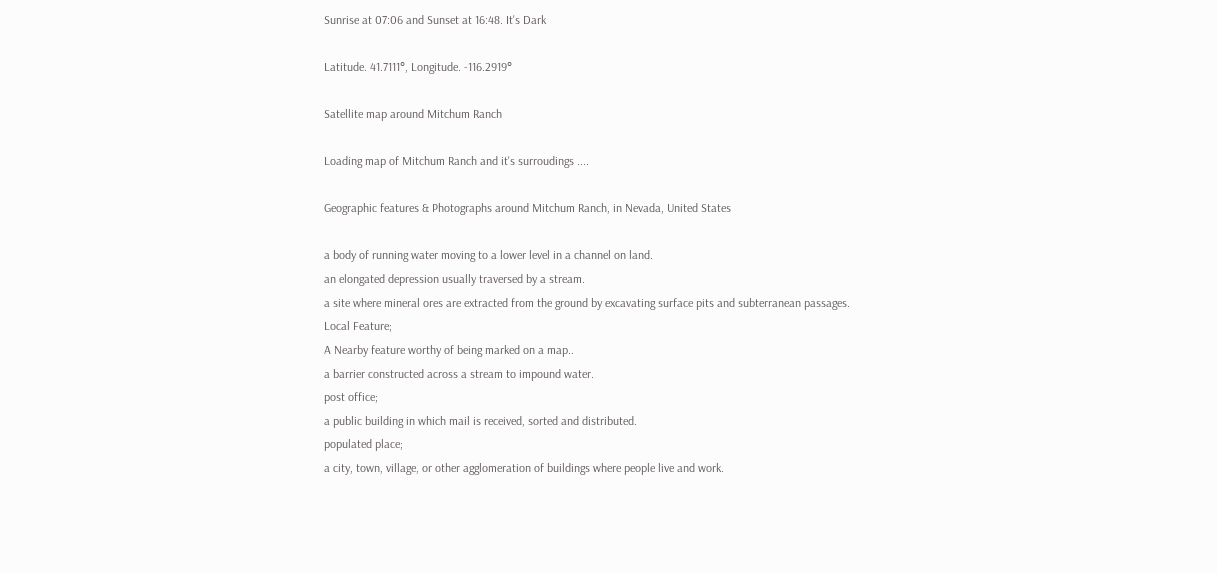Sunrise at 07:06 and Sunset at 16:48. It's Dark

Latitude. 41.7111°, Longitude. -116.2919°

Satellite map around Mitchum Ranch

Loading map of Mitchum Ranch and it's surroudings ....

Geographic features & Photographs around Mitchum Ranch, in Nevada, United States

a body of running water moving to a lower level in a channel on land.
an elongated depression usually traversed by a stream.
a site where mineral ores are extracted from the ground by excavating surface pits and subterranean passages.
Local Feature;
A Nearby feature worthy of being marked on a map..
a barrier constructed across a stream to impound water.
post office;
a public building in which mail is received, sorted and distributed.
populated place;
a city, town, village, or other agglomeration of buildings where people live and work.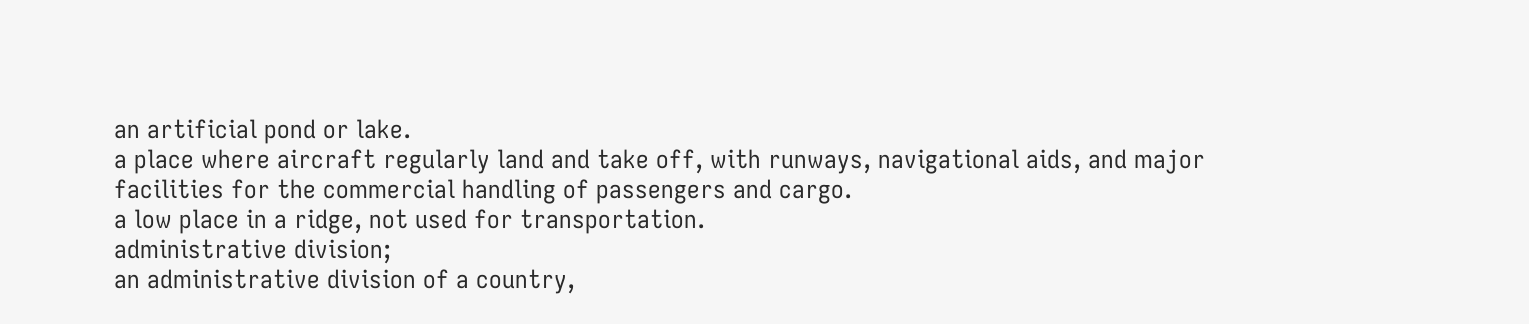an artificial pond or lake.
a place where aircraft regularly land and take off, with runways, navigational aids, and major facilities for the commercial handling of passengers and cargo.
a low place in a ridge, not used for transportation.
administrative division;
an administrative division of a country,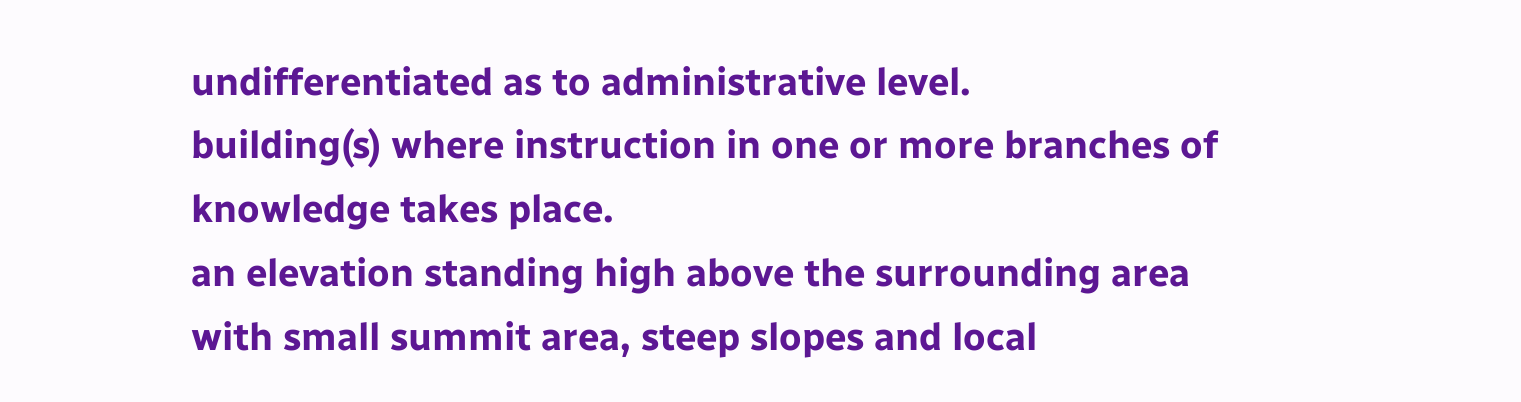undifferentiated as to administrative level.
building(s) where instruction in one or more branches of knowledge takes place.
an elevation standing high above the surrounding area with small summit area, steep slopes and local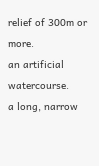relief of 300m or more.
an artificial watercourse.
a long, narrow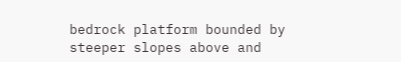bedrock platform bounded by steeper slopes above and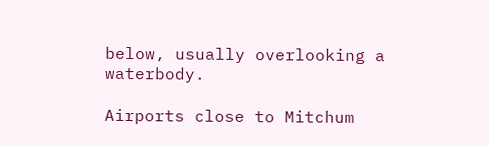below, usually overlooking a waterbody.

Airports close to Mitchum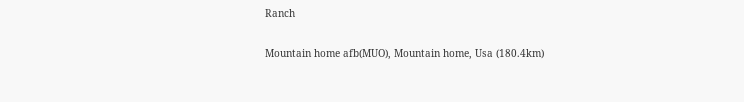Ranch

Mountain home afb(MUO), Mountain home, Usa (180.4km)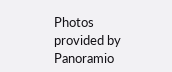Photos provided by Panoramio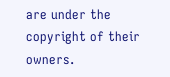are under the copyright of their owners.